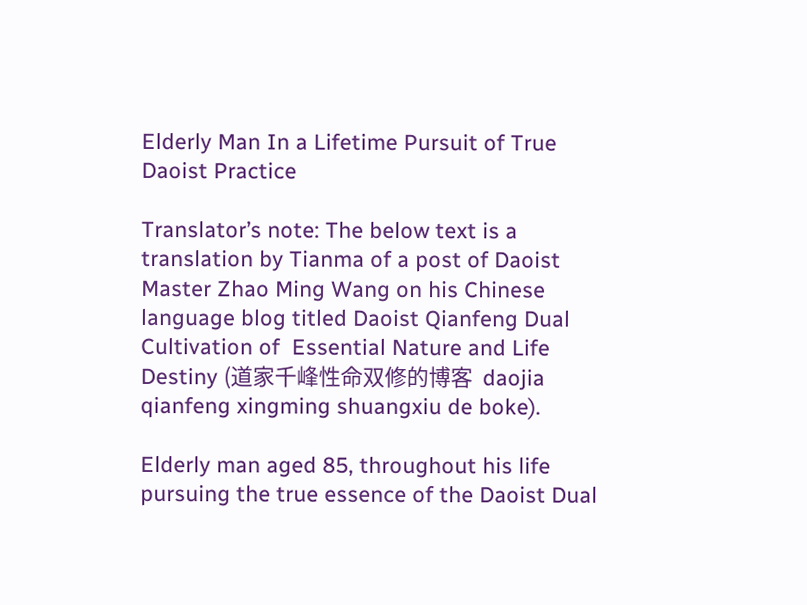Elderly Man In a Lifetime Pursuit of True Daoist Practice

Translator’s note: The below text is a translation by Tianma of a post of Daoist Master Zhao Ming Wang on his Chinese language blog titled Daoist Qianfeng Dual Cultivation of  Essential Nature and Life Destiny (道家千峰性命双修的博客  daojia qianfeng xingming shuangxiu de boke).

Elderly man aged 85, throughout his life pursuing the true essence of the Daoist Dual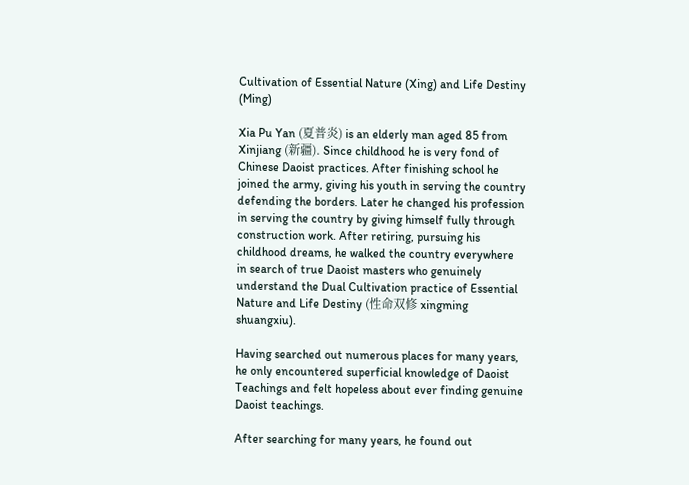Cultivation of Essential Nature (Xing) and Life Destiny (Ming)

Xia Pu Yan (夏普炎) is an elderly man aged 85 from Xinjiang (新疆). Since childhood he is very fond of Chinese Daoist practices. After finishing school he joined the army, giving his youth in serving the country defending the borders. Later he changed his profession in serving the country by giving himself fully through construction work. After retiring, pursuing his childhood dreams, he walked the country everywhere in search of true Daoist masters who genuinely understand the Dual Cultivation practice of Essential Nature and Life Destiny (性命双修 xingming shuangxiu).

Having searched out numerous places for many years, he only encountered superficial knowledge of Daoist Teachings and felt hopeless about ever finding genuine Daoist teachings.

After searching for many years, he found out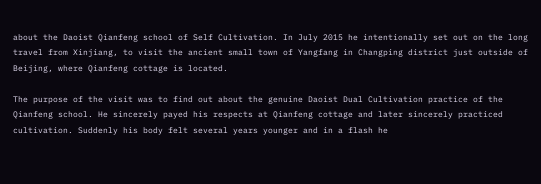about the Daoist Qianfeng school of Self Cultivation. In July 2015 he intentionally set out on the long travel from Xinjiang, to visit the ancient small town of Yangfang in Changping district just outside of Beijing, where Qianfeng cottage is located.

The purpose of the visit was to find out about the genuine Daoist Dual Cultivation practice of the Qianfeng school. He sincerely payed his respects at Qianfeng cottage and later sincerely practiced cultivation. Suddenly his body felt several years younger and in a flash he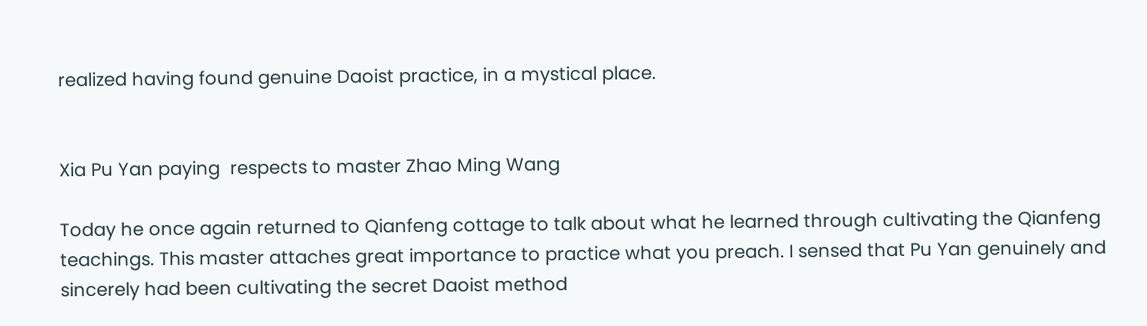realized having found genuine Daoist practice, in a mystical place.


Xia Pu Yan paying  respects to master Zhao Ming Wang

Today he once again returned to Qianfeng cottage to talk about what he learned through cultivating the Qianfeng teachings. This master attaches great importance to practice what you preach. I sensed that Pu Yan genuinely and sincerely had been cultivating the secret Daoist method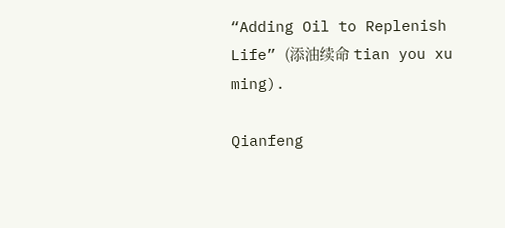“Adding Oil to Replenish Life” (添油续命 tian you xu ming).

Qianfeng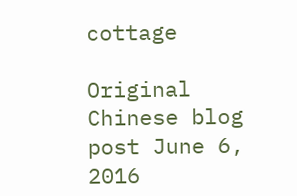cottage

Original Chinese blog post June 6, 2016